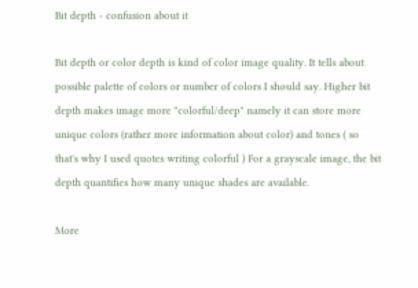Bit depth - confusion about it

Bit depth or color depth is kind of color image quality. It tells about possible palette of colors or number of colors I should say. Higher bit depth makes image more "colorful/deep" namely it can store more unique colors (rather more information about color) and tones ( so that's why I used quotes writing colorful ) For a grayscale image, the bit depth quantifies how many unique shades are available.

More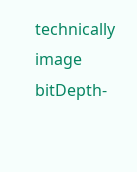technically image bitDepth-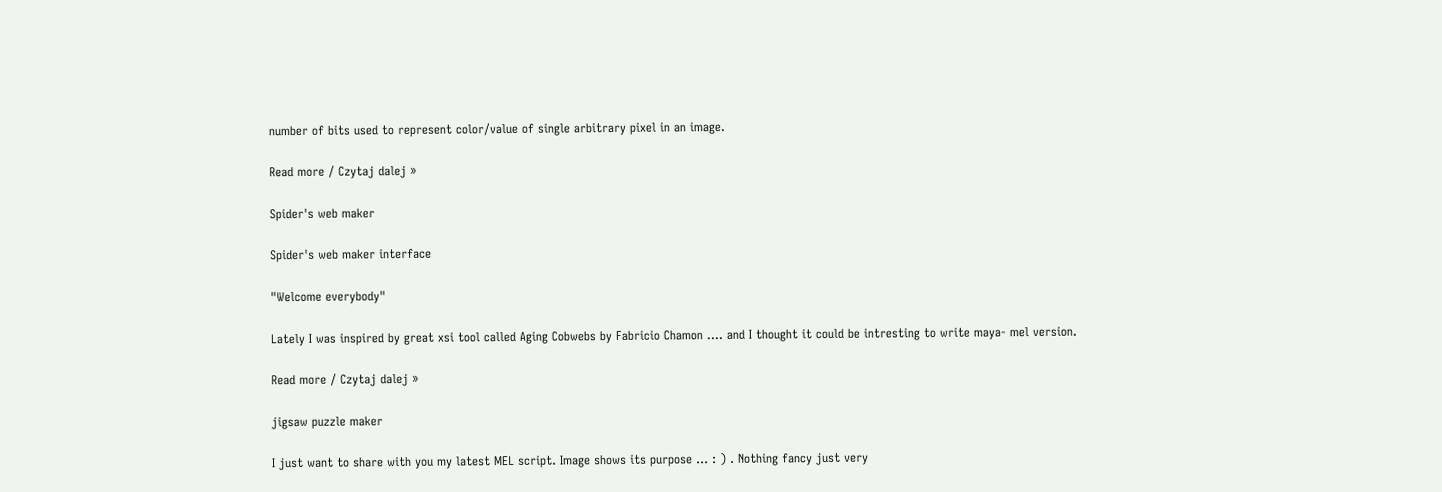number of bits used to represent color/value of single arbitrary pixel in an image.

Read more / Czytaj dalej »

Spider's web maker

Spider's web maker interface

"Welcome everybody"

Lately I was inspired by great xsi tool called Aging Cobwebs by Fabricio Chamon .... and I thought it could be intresting to write maya- mel version.

Read more / Czytaj dalej »

jigsaw puzzle maker

I just want to share with you my latest MEL script. Image shows its purpose ... : ) . Nothing fancy just very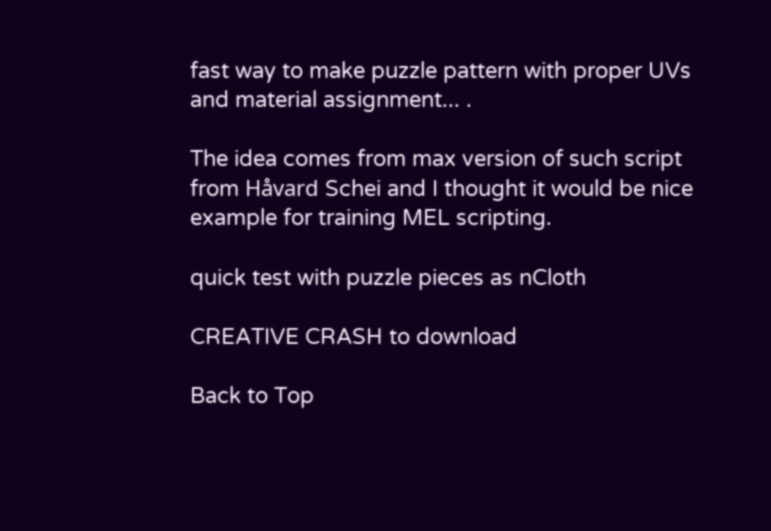fast way to make puzzle pattern with proper UVs and material assignment... .

The idea comes from max version of such script from Håvard Schei and I thought it would be nice example for training MEL scripting.

quick test with puzzle pieces as nCloth

CREATIVE CRASH to download

Back to Top